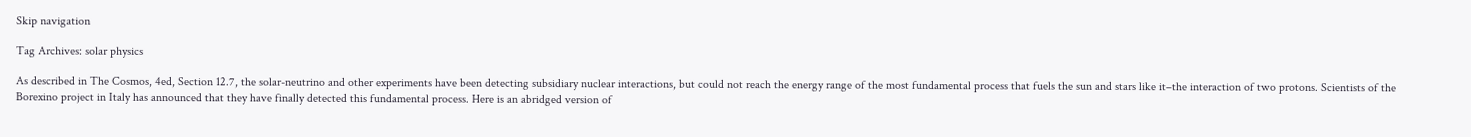Skip navigation

Tag Archives: solar physics

As described in The Cosmos, 4ed, Section 12.7, the solar-neutrino and other experiments have been detecting subsidiary nuclear interactions, but could not reach the energy range of the most fundamental process that fuels the sun and stars like it–the interaction of two protons. Scientists of the Borexino project in Italy has announced that they have finally detected this fundamental process. Here is an abridged version of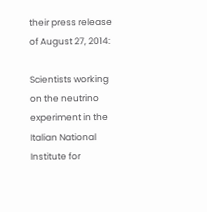their press release of August 27, 2014:

Scientists working on the neutrino experiment in the Italian National Institute for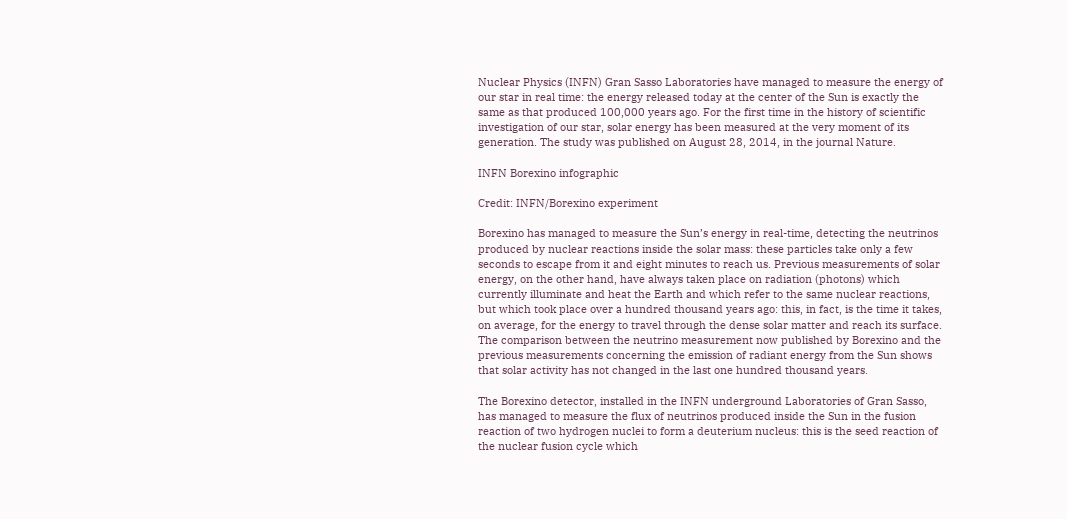Nuclear Physics (INFN) Gran Sasso Laboratories have managed to measure the energy of our star in real time: the energy released today at the center of the Sun is exactly the same as that produced 100,000 years ago. For the first time in the history of scientific investigation of our star, solar energy has been measured at the very moment of its generation. The study was published on August 28, 2014, in the journal Nature.

INFN Borexino infographic

Credit: INFN/Borexino experiment

Borexino has managed to measure the Sun’s energy in real-time, detecting the neutrinos produced by nuclear reactions inside the solar mass: these particles take only a few seconds to escape from it and eight minutes to reach us. Previous measurements of solar energy, on the other hand, have always taken place on radiation (photons) which currently illuminate and heat the Earth and which refer to the same nuclear reactions, but which took place over a hundred thousand years ago: this, in fact, is the time it takes, on average, for the energy to travel through the dense solar matter and reach its surface. The comparison between the neutrino measurement now published by Borexino and the previous measurements concerning the emission of radiant energy from the Sun shows that solar activity has not changed in the last one hundred thousand years.

The Borexino detector, installed in the INFN underground Laboratories of Gran Sasso, has managed to measure the flux of neutrinos produced inside the Sun in the fusion reaction of two hydrogen nuclei to form a deuterium nucleus: this is the seed reaction of the nuclear fusion cycle which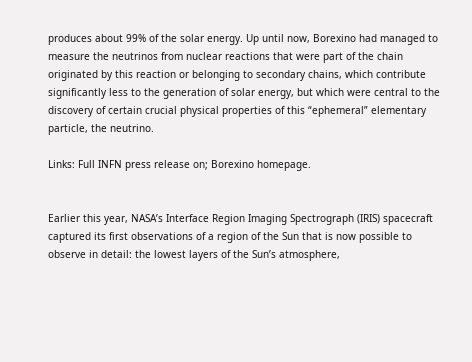produces about 99% of the solar energy. Up until now, Borexino had managed to measure the neutrinos from nuclear reactions that were part of the chain originated by this reaction or belonging to secondary chains, which contribute significantly less to the generation of solar energy, but which were central to the discovery of certain crucial physical properties of this “ephemeral” elementary particle, the neutrino.

Links: Full INFN press release on; Borexino homepage.


Earlier this year, NASA’s Interface Region Imaging Spectrograph (IRIS) spacecraft captured its first observations of a region of the Sun that is now possible to observe in detail: the lowest layers of the Sun’s atmosphere,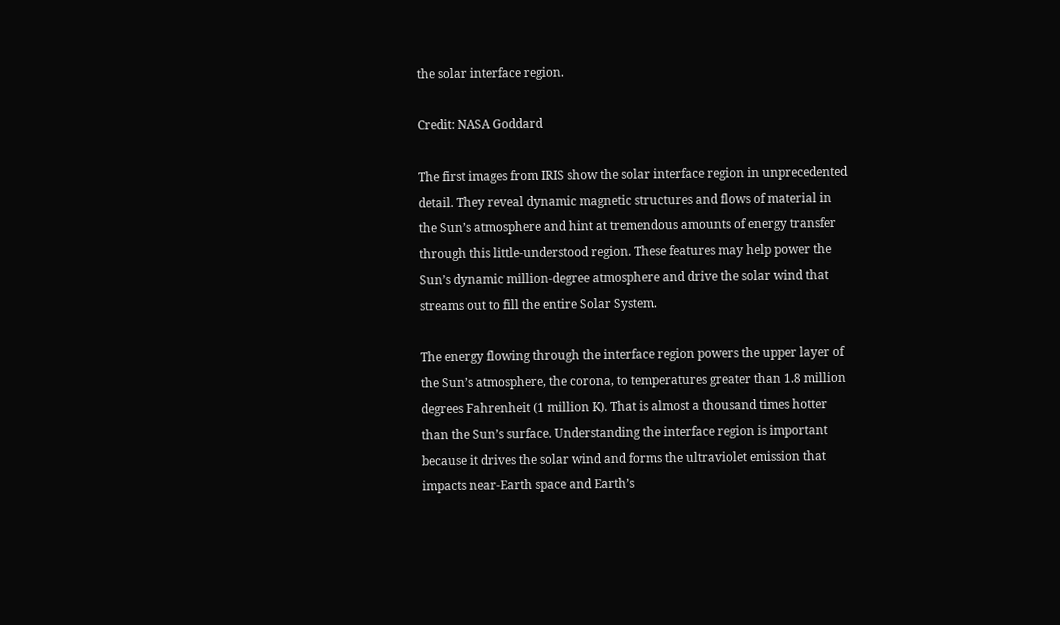the solar interface region.

Credit: NASA Goddard

The first images from IRIS show the solar interface region in unprecedented detail. They reveal dynamic magnetic structures and flows of material in the Sun’s atmosphere and hint at tremendous amounts of energy transfer through this little-understood region. These features may help power the Sun’s dynamic million-degree atmosphere and drive the solar wind that streams out to fill the entire Solar System.

The energy flowing through the interface region powers the upper layer of the Sun’s atmosphere, the corona, to temperatures greater than 1.8 million degrees Fahrenheit (1 million K). That is almost a thousand times hotter than the Sun’s surface. Understanding the interface region is important because it drives the solar wind and forms the ultraviolet emission that impacts near-Earth space and Earth’s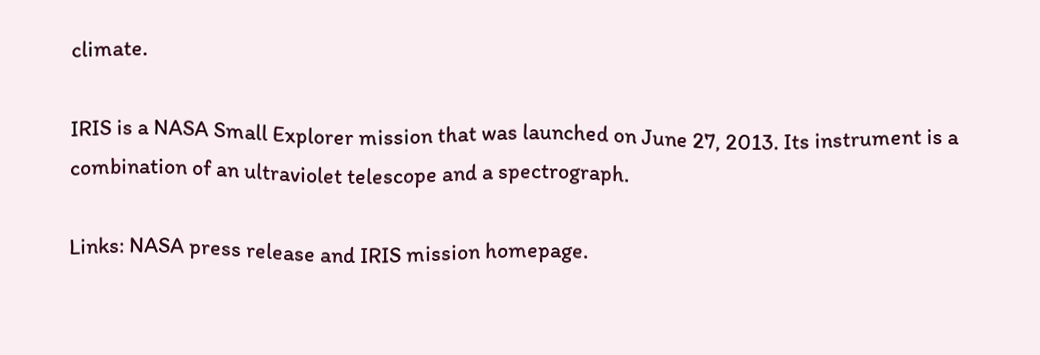climate.

IRIS is a NASA Small Explorer mission that was launched on June 27, 2013. Its instrument is a combination of an ultraviolet telescope and a spectrograph.

Links: NASA press release and IRIS mission homepage.